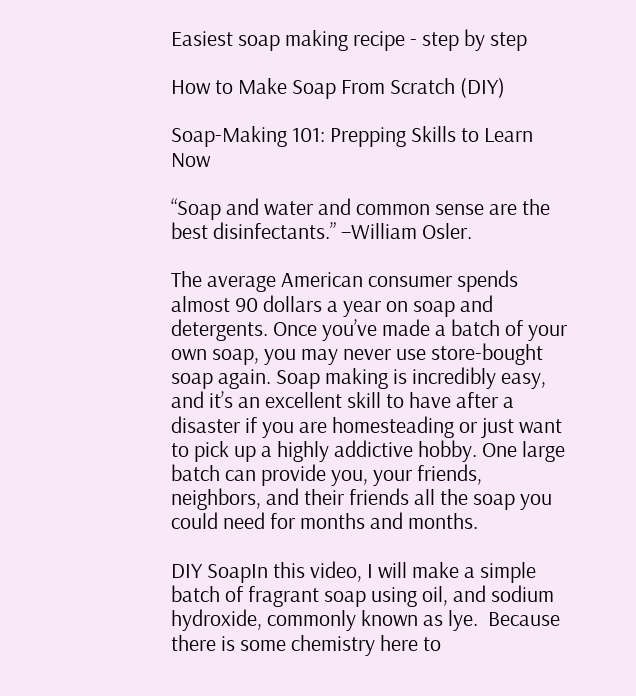Easiest soap making recipe - step by step

How to Make Soap From Scratch (DIY)

Soap-Making 101: Prepping Skills to Learn Now

“Soap and water and common sense are the best disinfectants.” –William Osler.

The average American consumer spends almost 90 dollars a year on soap and detergents. Once you’ve made a batch of your own soap, you may never use store-bought soap again. Soap making is incredibly easy, and it’s an excellent skill to have after a disaster if you are homesteading or just want to pick up a highly addictive hobby. One large batch can provide you, your friends, neighbors, and their friends all the soap you could need for months and months.

DIY SoapIn this video, I will make a simple batch of fragrant soap using oil, and sodium hydroxide, commonly known as lye.  Because there is some chemistry here to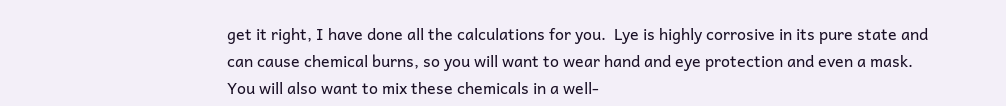get it right, I have done all the calculations for you.  Lye is highly corrosive in its pure state and can cause chemical burns, so you will want to wear hand and eye protection and even a mask.  You will also want to mix these chemicals in a well-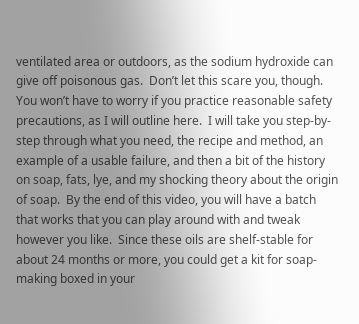ventilated area or outdoors, as the sodium hydroxide can give off poisonous gas.  Don’t let this scare you, though. You won’t have to worry if you practice reasonable safety precautions, as I will outline here.  I will take you step-by-step through what you need, the recipe and method, an example of a usable failure, and then a bit of the history on soap, fats, lye, and my shocking theory about the origin of soap.  By the end of this video, you will have a batch that works that you can play around with and tweak however you like.  Since these oils are shelf-stable for about 24 months or more, you could get a kit for soap-making boxed in your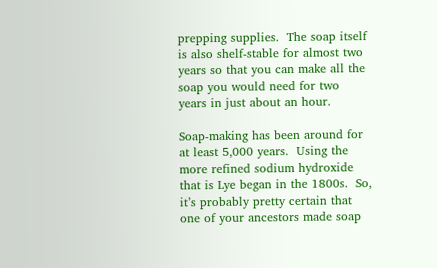prepping supplies.  The soap itself is also shelf-stable for almost two years so that you can make all the soap you would need for two years in just about an hour.

Soap-making has been around for at least 5,000 years.  Using the more refined sodium hydroxide that is Lye began in the 1800s.  So, it’s probably pretty certain that one of your ancestors made soap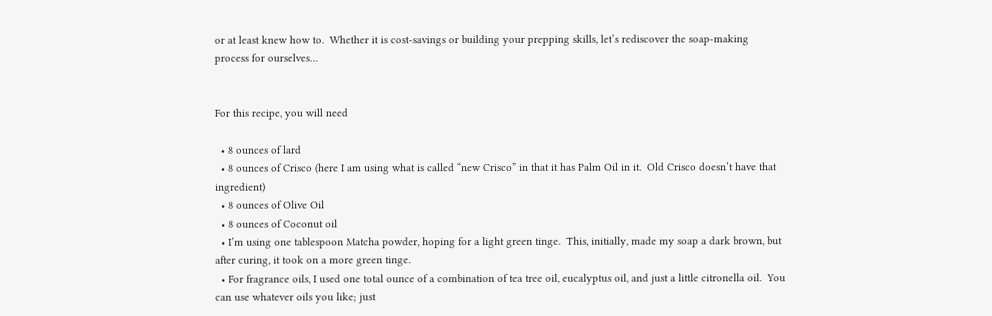or at least knew how to.  Whether it is cost-savings or building your prepping skills, let’s rediscover the soap-making process for ourselves…


For this recipe, you will need

  • 8 ounces of lard
  • 8 ounces of Crisco (here I am using what is called “new Crisco” in that it has Palm Oil in it.  Old Crisco doesn’t have that ingredient)
  • 8 ounces of Olive Oil
  • 8 ounces of Coconut oil
  • I’m using one tablespoon Matcha powder, hoping for a light green tinge.  This, initially, made my soap a dark brown, but after curing, it took on a more green tinge.
  • For fragrance oils, I used one total ounce of a combination of tea tree oil, eucalyptus oil, and just a little citronella oil.  You can use whatever oils you like; just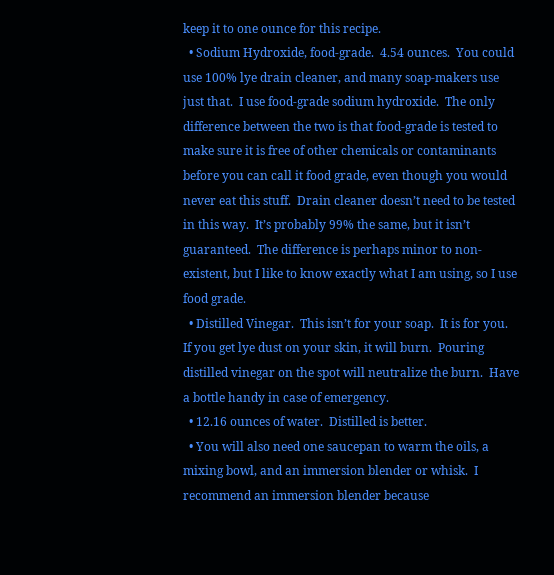keep it to one ounce for this recipe.
  • Sodium Hydroxide, food-grade.  4.54 ounces.  You could use 100% lye drain cleaner, and many soap-makers use just that.  I use food-grade sodium hydroxide.  The only difference between the two is that food-grade is tested to make sure it is free of other chemicals or contaminants before you can call it food grade, even though you would never eat this stuff.  Drain cleaner doesn’t need to be tested in this way.  It’s probably 99% the same, but it isn’t guaranteed.  The difference is perhaps minor to non-existent, but I like to know exactly what I am using, so I use food grade.
  • Distilled Vinegar.  This isn’t for your soap.  It is for you.  If you get lye dust on your skin, it will burn.  Pouring distilled vinegar on the spot will neutralize the burn.  Have a bottle handy in case of emergency.
  • 12.16 ounces of water.  Distilled is better.
  • You will also need one saucepan to warm the oils, a mixing bowl, and an immersion blender or whisk.  I recommend an immersion blender because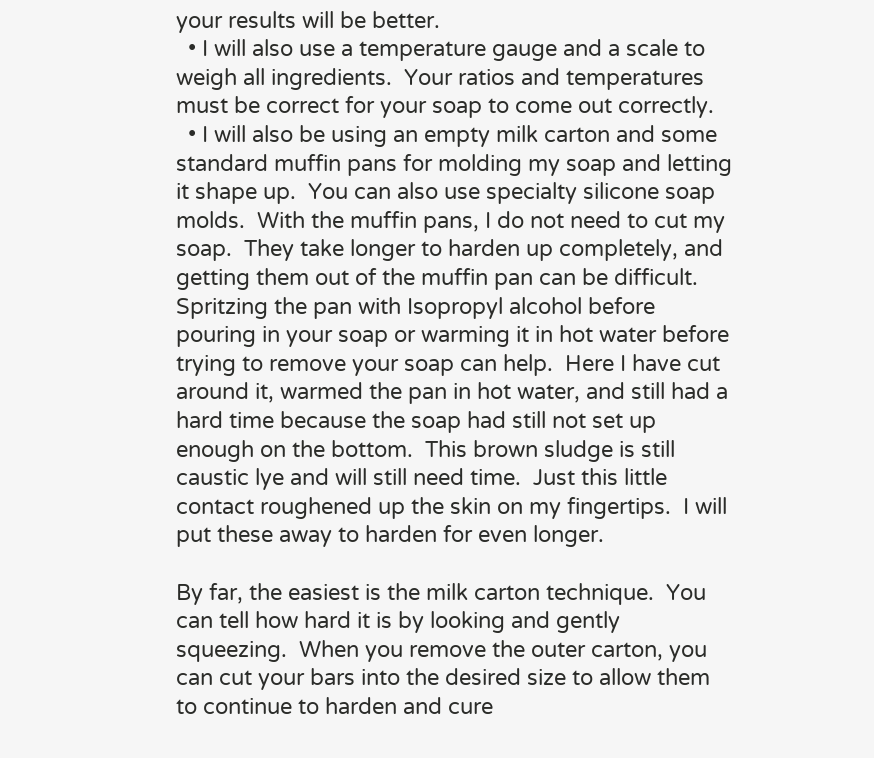your results will be better.
  • I will also use a temperature gauge and a scale to weigh all ingredients.  Your ratios and temperatures must be correct for your soap to come out correctly.
  • I will also be using an empty milk carton and some standard muffin pans for molding my soap and letting it shape up.  You can also use specialty silicone soap molds.  With the muffin pans, I do not need to cut my soap.  They take longer to harden up completely, and getting them out of the muffin pan can be difficult.  Spritzing the pan with Isopropyl alcohol before pouring in your soap or warming it in hot water before trying to remove your soap can help.  Here I have cut around it, warmed the pan in hot water, and still had a hard time because the soap had still not set up enough on the bottom.  This brown sludge is still caustic lye and will still need time.  Just this little contact roughened up the skin on my fingertips.  I will put these away to harden for even longer.

By far, the easiest is the milk carton technique.  You can tell how hard it is by looking and gently squeezing.  When you remove the outer carton, you can cut your bars into the desired size to allow them to continue to harden and cure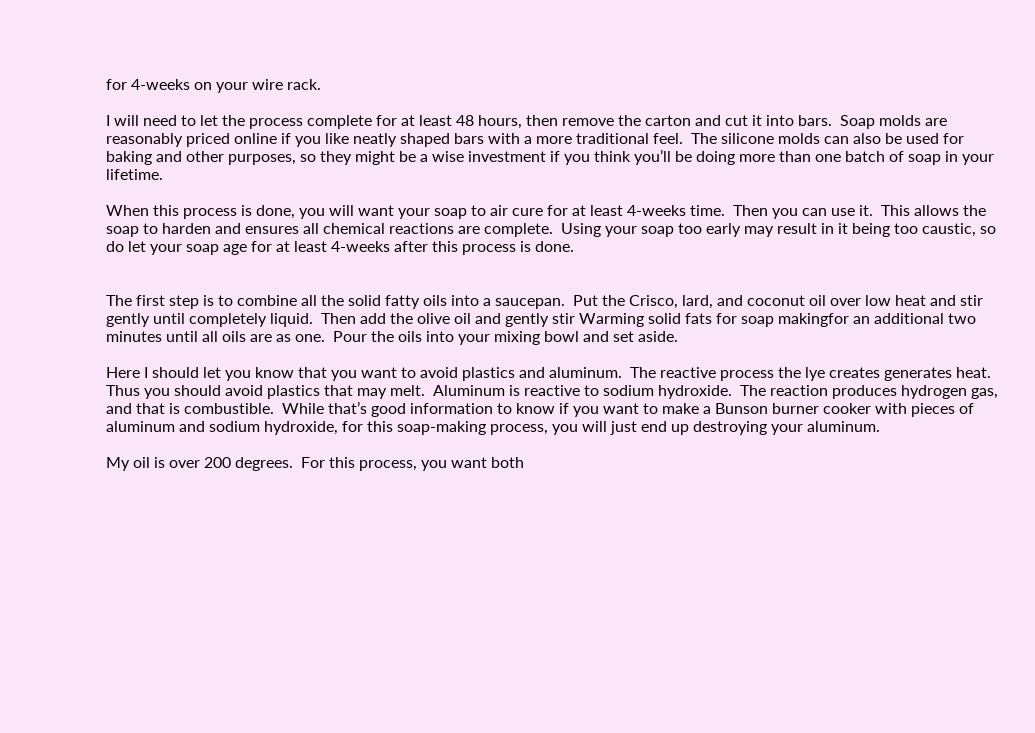for 4-weeks on your wire rack.

I will need to let the process complete for at least 48 hours, then remove the carton and cut it into bars.  Soap molds are reasonably priced online if you like neatly shaped bars with a more traditional feel.  The silicone molds can also be used for baking and other purposes, so they might be a wise investment if you think you’ll be doing more than one batch of soap in your lifetime.

When this process is done, you will want your soap to air cure for at least 4-weeks time.  Then you can use it.  This allows the soap to harden and ensures all chemical reactions are complete.  Using your soap too early may result in it being too caustic, so do let your soap age for at least 4-weeks after this process is done.


The first step is to combine all the solid fatty oils into a saucepan.  Put the Crisco, lard, and coconut oil over low heat and stir gently until completely liquid.  Then add the olive oil and gently stir Warming solid fats for soap makingfor an additional two minutes until all oils are as one.  Pour the oils into your mixing bowl and set aside.

Here I should let you know that you want to avoid plastics and aluminum.  The reactive process the lye creates generates heat. Thus you should avoid plastics that may melt.  Aluminum is reactive to sodium hydroxide.  The reaction produces hydrogen gas, and that is combustible.  While that’s good information to know if you want to make a Bunson burner cooker with pieces of aluminum and sodium hydroxide, for this soap-making process, you will just end up destroying your aluminum.

My oil is over 200 degrees.  For this process, you want both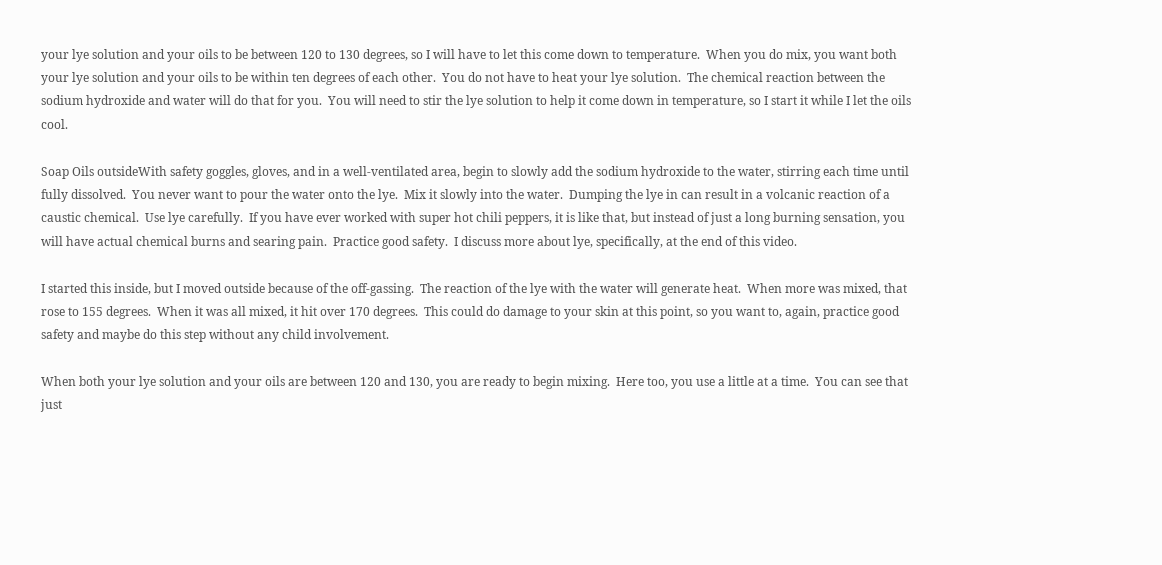your lye solution and your oils to be between 120 to 130 degrees, so I will have to let this come down to temperature.  When you do mix, you want both your lye solution and your oils to be within ten degrees of each other.  You do not have to heat your lye solution.  The chemical reaction between the sodium hydroxide and water will do that for you.  You will need to stir the lye solution to help it come down in temperature, so I start it while I let the oils cool.

Soap Oils outsideWith safety goggles, gloves, and in a well-ventilated area, begin to slowly add the sodium hydroxide to the water, stirring each time until fully dissolved.  You never want to pour the water onto the lye.  Mix it slowly into the water.  Dumping the lye in can result in a volcanic reaction of a caustic chemical.  Use lye carefully.  If you have ever worked with super hot chili peppers, it is like that, but instead of just a long burning sensation, you will have actual chemical burns and searing pain.  Practice good safety.  I discuss more about lye, specifically, at the end of this video.

I started this inside, but I moved outside because of the off-gassing.  The reaction of the lye with the water will generate heat.  When more was mixed, that rose to 155 degrees.  When it was all mixed, it hit over 170 degrees.  This could do damage to your skin at this point, so you want to, again, practice good safety and maybe do this step without any child involvement.

When both your lye solution and your oils are between 120 and 130, you are ready to begin mixing.  Here too, you use a little at a time.  You can see that just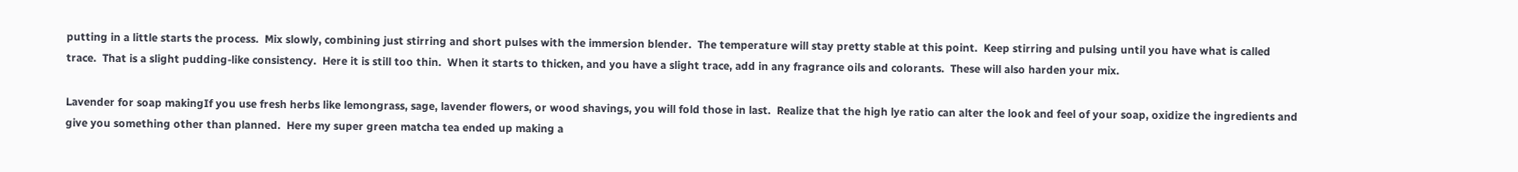putting in a little starts the process.  Mix slowly, combining just stirring and short pulses with the immersion blender.  The temperature will stay pretty stable at this point.  Keep stirring and pulsing until you have what is called trace.  That is a slight pudding-like consistency.  Here it is still too thin.  When it starts to thicken, and you have a slight trace, add in any fragrance oils and colorants.  These will also harden your mix.

Lavender for soap makingIf you use fresh herbs like lemongrass, sage, lavender flowers, or wood shavings, you will fold those in last.  Realize that the high lye ratio can alter the look and feel of your soap, oxidize the ingredients and give you something other than planned.  Here my super green matcha tea ended up making a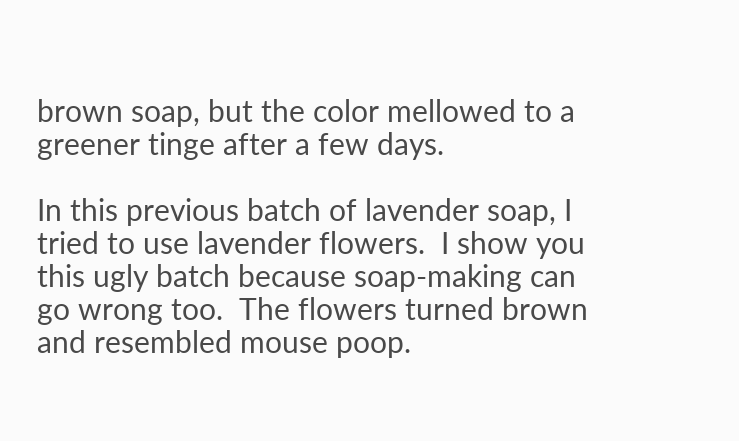brown soap, but the color mellowed to a greener tinge after a few days.

In this previous batch of lavender soap, I tried to use lavender flowers.  I show you this ugly batch because soap-making can go wrong too.  The flowers turned brown and resembled mouse poop.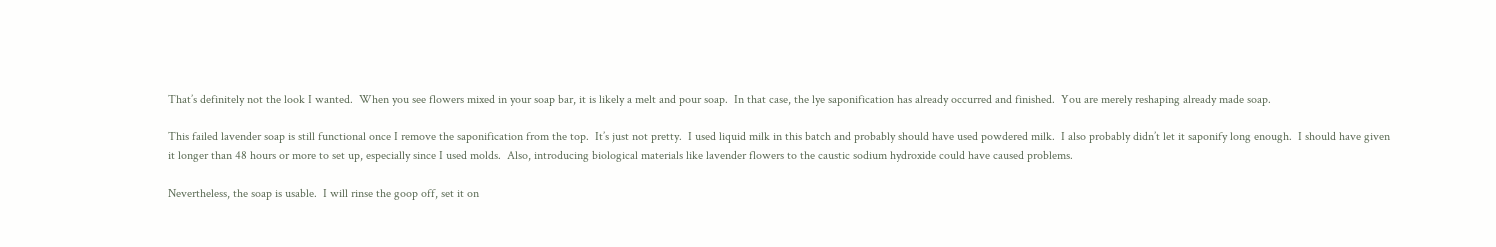That’s definitely not the look I wanted.  When you see flowers mixed in your soap bar, it is likely a melt and pour soap.  In that case, the lye saponification has already occurred and finished.  You are merely reshaping already made soap.

This failed lavender soap is still functional once I remove the saponification from the top.  It’s just not pretty.  I used liquid milk in this batch and probably should have used powdered milk.  I also probably didn’t let it saponify long enough.  I should have given it longer than 48 hours or more to set up, especially since I used molds.  Also, introducing biological materials like lavender flowers to the caustic sodium hydroxide could have caused problems.

Nevertheless, the soap is usable.  I will rinse the goop off, set it on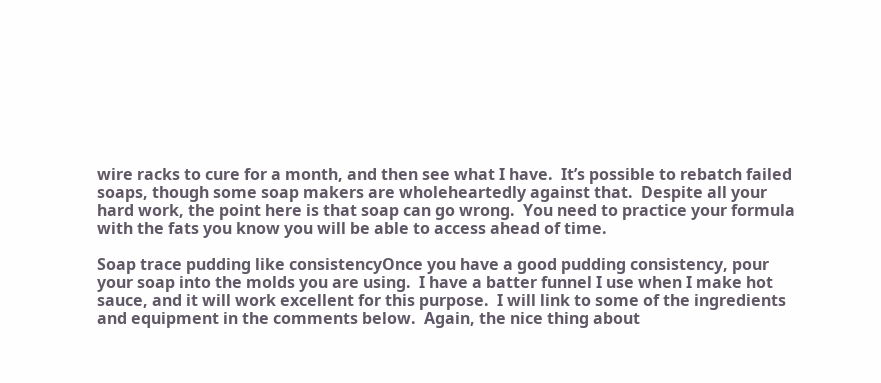wire racks to cure for a month, and then see what I have.  It’s possible to rebatch failed soaps, though some soap makers are wholeheartedly against that.  Despite all your hard work, the point here is that soap can go wrong.  You need to practice your formula with the fats you know you will be able to access ahead of time.

Soap trace pudding like consistencyOnce you have a good pudding consistency, pour your soap into the molds you are using.  I have a batter funnel I use when I make hot sauce, and it will work excellent for this purpose.  I will link to some of the ingredients and equipment in the comments below.  Again, the nice thing about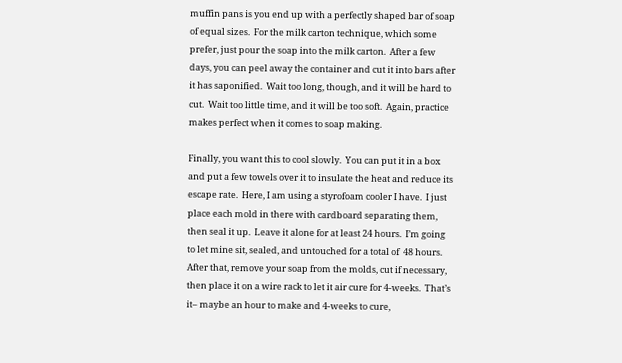muffin pans is you end up with a perfectly shaped bar of soap of equal sizes.  For the milk carton technique, which some prefer, just pour the soap into the milk carton.  After a few days, you can peel away the container and cut it into bars after it has saponified.  Wait too long, though, and it will be hard to cut.  Wait too little time, and it will be too soft.  Again, practice makes perfect when it comes to soap making.

Finally, you want this to cool slowly.  You can put it in a box and put a few towels over it to insulate the heat and reduce its escape rate.  Here, I am using a styrofoam cooler I have.  I just place each mold in there with cardboard separating them, then seal it up.  Leave it alone for at least 24 hours.  I’m going to let mine sit, sealed, and untouched for a total of  48 hours.  After that, remove your soap from the molds, cut if necessary, then place it on a wire rack to let it air cure for 4-weeks.  That’s it– maybe an hour to make and 4-weeks to cure,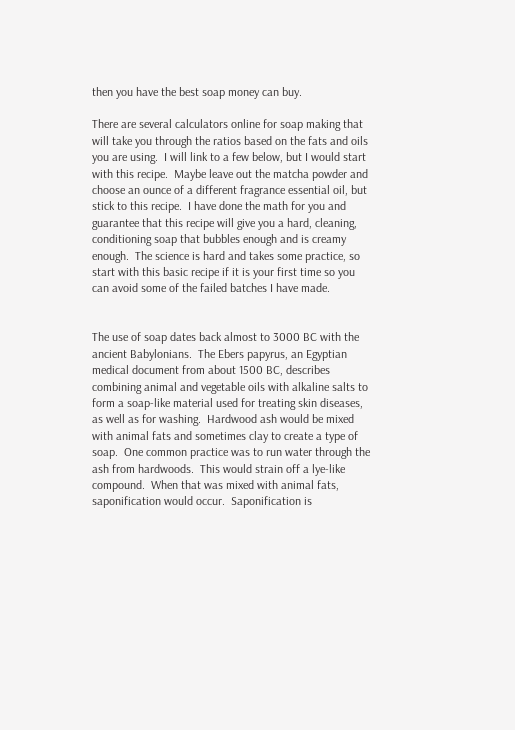then you have the best soap money can buy.

There are several calculators online for soap making that will take you through the ratios based on the fats and oils you are using.  I will link to a few below, but I would start with this recipe.  Maybe leave out the matcha powder and choose an ounce of a different fragrance essential oil, but stick to this recipe.  I have done the math for you and guarantee that this recipe will give you a hard, cleaning, conditioning soap that bubbles enough and is creamy enough.  The science is hard and takes some practice, so start with this basic recipe if it is your first time so you can avoid some of the failed batches I have made.


The use of soap dates back almost to 3000 BC with the ancient Babylonians.  The Ebers papyrus, an Egyptian medical document from about 1500 BC, describes combining animal and vegetable oils with alkaline salts to form a soap-like material used for treating skin diseases, as well as for washing.  Hardwood ash would be mixed with animal fats and sometimes clay to create a type of soap.  One common practice was to run water through the ash from hardwoods.  This would strain off a lye-like compound.  When that was mixed with animal fats, saponification would occur.  Saponification is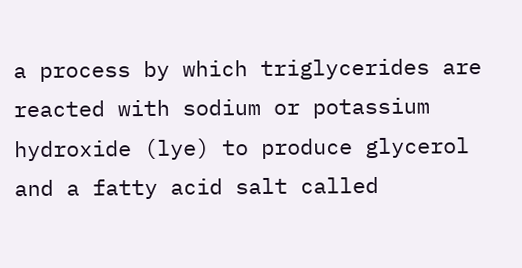a process by which triglycerides are reacted with sodium or potassium hydroxide (lye) to produce glycerol and a fatty acid salt called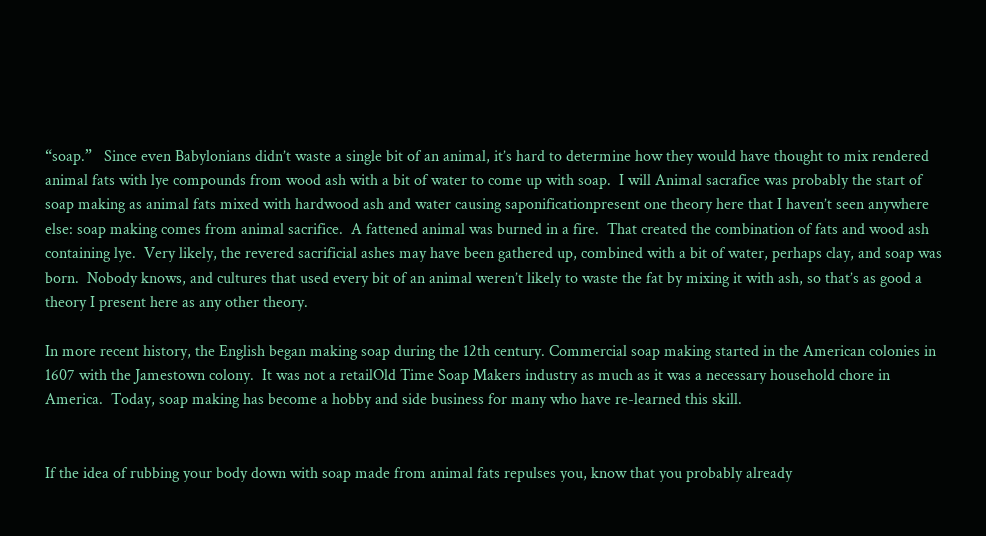“soap.”   Since even Babylonians didn’t waste a single bit of an animal, it’s hard to determine how they would have thought to mix rendered animal fats with lye compounds from wood ash with a bit of water to come up with soap.  I will Animal sacrafice was probably the start of soap making as animal fats mixed with hardwood ash and water causing saponificationpresent one theory here that I haven’t seen anywhere else: soap making comes from animal sacrifice.  A fattened animal was burned in a fire.  That created the combination of fats and wood ash containing lye.  Very likely, the revered sacrificial ashes may have been gathered up, combined with a bit of water, perhaps clay, and soap was born.  Nobody knows, and cultures that used every bit of an animal weren’t likely to waste the fat by mixing it with ash, so that’s as good a theory I present here as any other theory.

In more recent history, the English began making soap during the 12th century. Commercial soap making started in the American colonies in 1607 with the Jamestown colony.  It was not a retailOld Time Soap Makers industry as much as it was a necessary household chore in America.  Today, soap making has become a hobby and side business for many who have re-learned this skill.


If the idea of rubbing your body down with soap made from animal fats repulses you, know that you probably already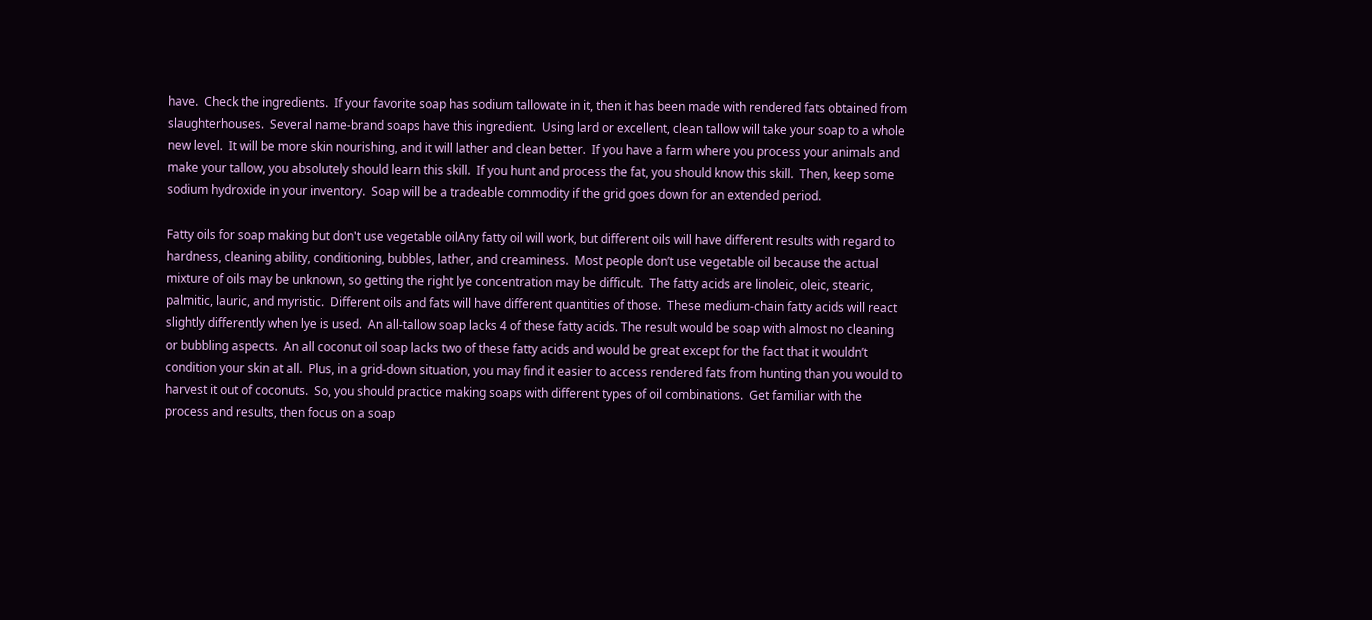have.  Check the ingredients.  If your favorite soap has sodium tallowate in it, then it has been made with rendered fats obtained from slaughterhouses.  Several name-brand soaps have this ingredient.  Using lard or excellent, clean tallow will take your soap to a whole new level.  It will be more skin nourishing, and it will lather and clean better.  If you have a farm where you process your animals and make your tallow, you absolutely should learn this skill.  If you hunt and process the fat, you should know this skill.  Then, keep some sodium hydroxide in your inventory.  Soap will be a tradeable commodity if the grid goes down for an extended period.

Fatty oils for soap making but don't use vegetable oilAny fatty oil will work, but different oils will have different results with regard to hardness, cleaning ability, conditioning, bubbles, lather, and creaminess.  Most people don’t use vegetable oil because the actual mixture of oils may be unknown, so getting the right lye concentration may be difficult.  The fatty acids are linoleic, oleic, stearic, palmitic, lauric, and myristic.  Different oils and fats will have different quantities of those.  These medium-chain fatty acids will react slightly differently when lye is used.  An all-tallow soap lacks 4 of these fatty acids. The result would be soap with almost no cleaning or bubbling aspects.  An all coconut oil soap lacks two of these fatty acids and would be great except for the fact that it wouldn’t condition your skin at all.  Plus, in a grid-down situation, you may find it easier to access rendered fats from hunting than you would to harvest it out of coconuts.  So, you should practice making soaps with different types of oil combinations.  Get familiar with the process and results, then focus on a soap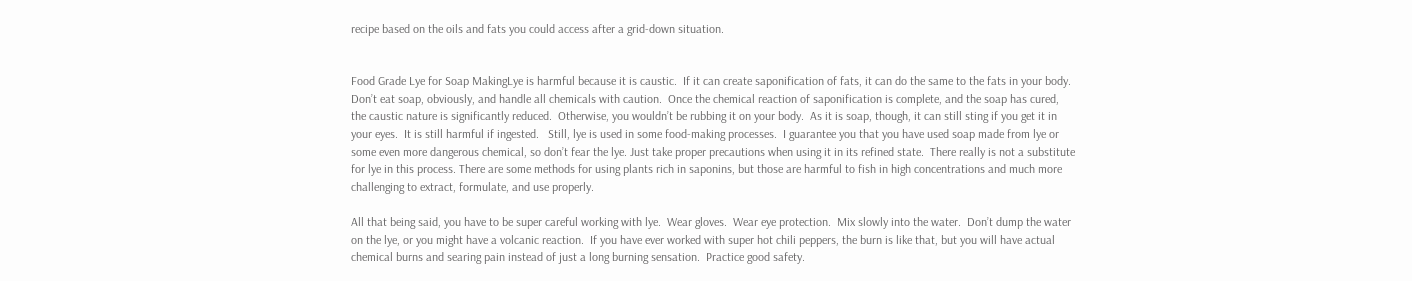recipe based on the oils and fats you could access after a grid-down situation.


Food Grade Lye for Soap MakingLye is harmful because it is caustic.  If it can create saponification of fats, it can do the same to the fats in your body.  Don’t eat soap, obviously, and handle all chemicals with caution.  Once the chemical reaction of saponification is complete, and the soap has cured, the caustic nature is significantly reduced.  Otherwise, you wouldn’t be rubbing it on your body.  As it is soap, though, it can still sting if you get it in your eyes.  It is still harmful if ingested.   Still, lye is used in some food-making processes.  I guarantee you that you have used soap made from lye or some even more dangerous chemical, so don’t fear the lye. Just take proper precautions when using it in its refined state.  There really is not a substitute for lye in this process. There are some methods for using plants rich in saponins, but those are harmful to fish in high concentrations and much more challenging to extract, formulate, and use properly.

All that being said, you have to be super careful working with lye.  Wear gloves.  Wear eye protection.  Mix slowly into the water.  Don’t dump the water on the lye, or you might have a volcanic reaction.  If you have ever worked with super hot chili peppers, the burn is like that, but you will have actual chemical burns and searing pain instead of just a long burning sensation.  Practice good safety.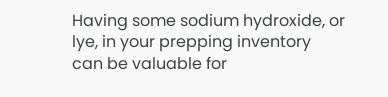Having some sodium hydroxide, or lye, in your prepping inventory can be valuable for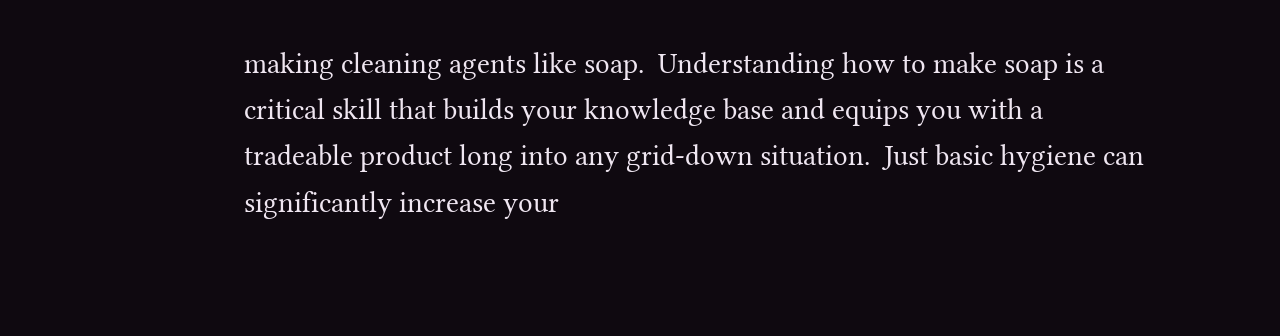making cleaning agents like soap.  Understanding how to make soap is a critical skill that builds your knowledge base and equips you with a tradeable product long into any grid-down situation.  Just basic hygiene can significantly increase your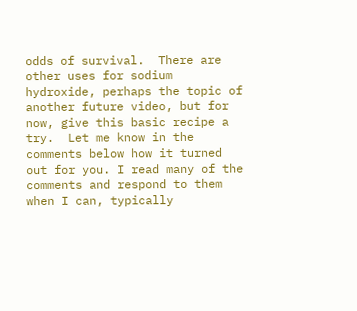odds of survival.  There are other uses for sodium hydroxide, perhaps the topic of another future video, but for now, give this basic recipe a try.  Let me know in the comments below how it turned out for you. I read many of the comments and respond to them when I can, typically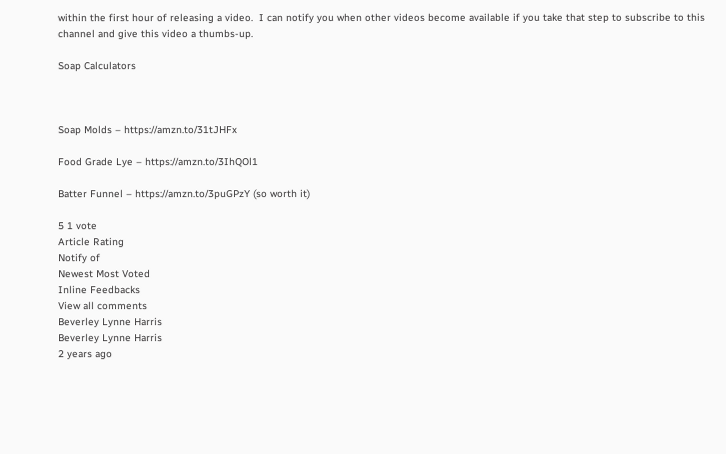within the first hour of releasing a video.  I can notify you when other videos become available if you take that step to subscribe to this channel and give this video a thumbs-up.

Soap Calculators



Soap Molds – https://amzn.to/31tJHFx

Food Grade Lye – https://amzn.to/3IhQOl1

Batter Funnel – https://amzn.to/3puGPzY (so worth it)

5 1 vote
Article Rating
Notify of
Newest Most Voted
Inline Feedbacks
View all comments
Beverley Lynne Harris
Beverley Lynne Harris
2 years ago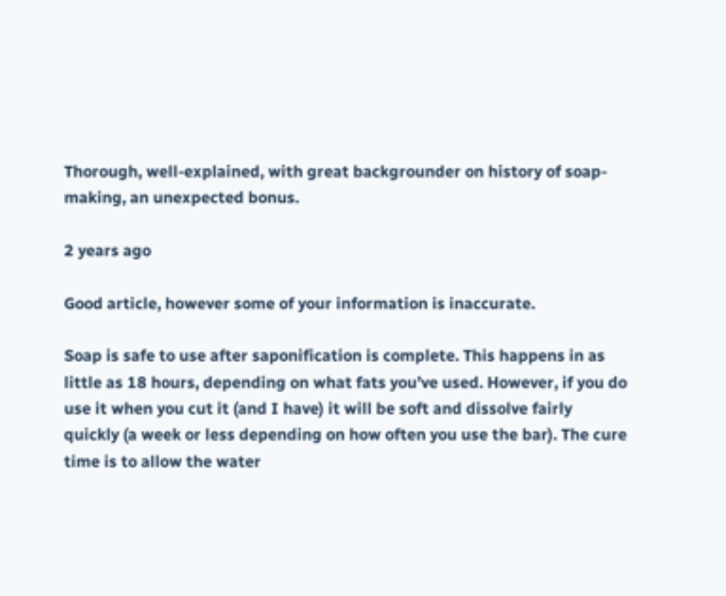Thorough, well-explained, with great backgrounder on history of soap-making, an unexpected bonus.

2 years ago

Good article, however some of your information is inaccurate.

Soap is safe to use after saponification is complete. This happens in as little as 18 hours, depending on what fats you’ve used. However, if you do use it when you cut it (and I have) it will be soft and dissolve fairly quickly (a week or less depending on how often you use the bar). The cure time is to allow the water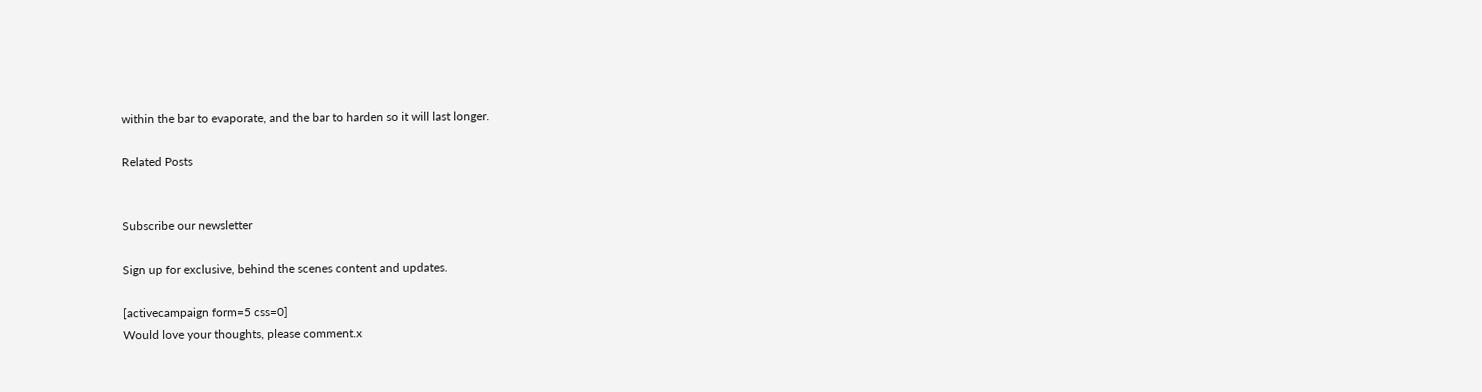within the bar to evaporate, and the bar to harden so it will last longer.

Related Posts


Subscribe our newsletter

Sign up for exclusive, behind the scenes content and updates.

[activecampaign form=5 css=0]
Would love your thoughts, please comment.x